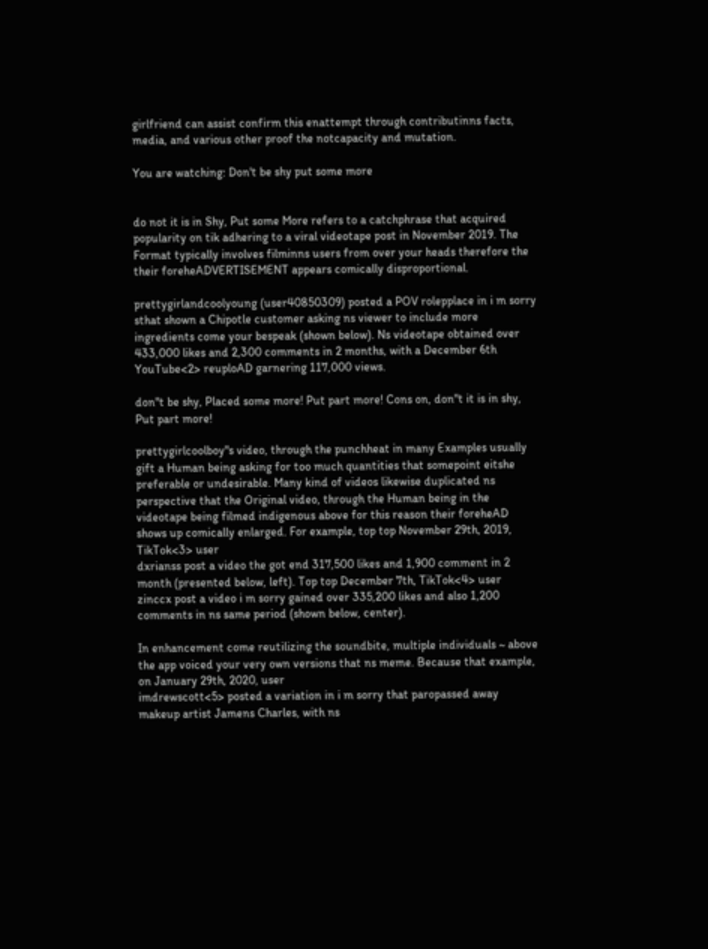girlfriend can assist confirm this enattempt through contributinns facts, media, and various other proof the notcapacity and mutation.

You are watching: Don't be shy put some more


do not it is in Shy, Put some More refers to a catchphrase that acquired popularity on tik adhering to a viral videotape post in November 2019. The Format typically involves filminns users from over your heads therefore the their foreheADVERTISEMENT appears comically disproportional.

prettygirlandcoolyoung (user40850309) posted a POV rolepplace in i m sorry sthat shown a Chipotle customer asking ns viewer to include more ingredients come your bespeak (shown below). Ns videotape obtained over 433,000 likes and 2,300 comments in 2 months, with a December 6th YouTube<2> reuploAD garnering 117,000 views.

don"t be shy, Placed some more! Put part more! Cons on, don"t it is in shy, Put part more!

prettygirlcoolboy"s video, through the punchheat in many Examples usually gift a Human being asking for too much quantities that somepoint eitshe preferable or undesirable. Many kind of videos likewise duplicated ns perspective that the Original video, through the Human being in the videotape being filmed indigenous above for this reason their foreheAD shows up comically enlarged. For example, top top November 29th, 2019, TikTok<3> user
dxrianss post a video the got end 317,500 likes and 1,900 comment in 2 month (presented below, left). Top top December 7th, TikTok<4> user
zinccx post a video i m sorry gained over 335,200 likes and also 1,200 comments in ns same period (shown below, center).

In enhancement come reutilizing the soundbite, multiple individuals ~ above the app voiced your very own versions that ns meme. Because that example, on January 29th, 2020, user
imdrewscott<5> posted a variation in i m sorry that paropassed away makeup artist Jamens Charles, with ns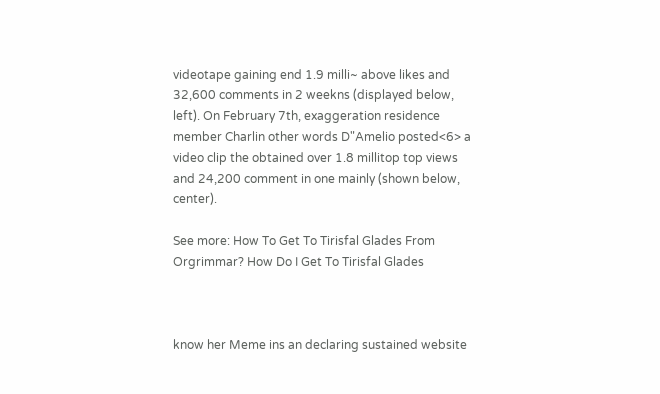videotape gaining end 1.9 milli~ above likes and 32,600 comments in 2 weekns (displayed below, left). On February 7th, exaggeration residence member Charlin other words D"Amelio posted<6> a video clip the obtained over 1.8 millitop top views and 24,200 comment in one mainly (shown below, center).

See more: How To Get To Tirisfal Glades From Orgrimmar? How Do I Get To Tirisfal Glades



know her Meme ins an declaring sustained website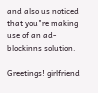and also us noticed that you"re making use of an ad-blockinns solution.

Greetings! girlfriend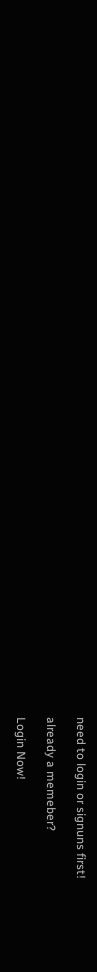need to login or signuns first!

already a memeber?

Login Now!